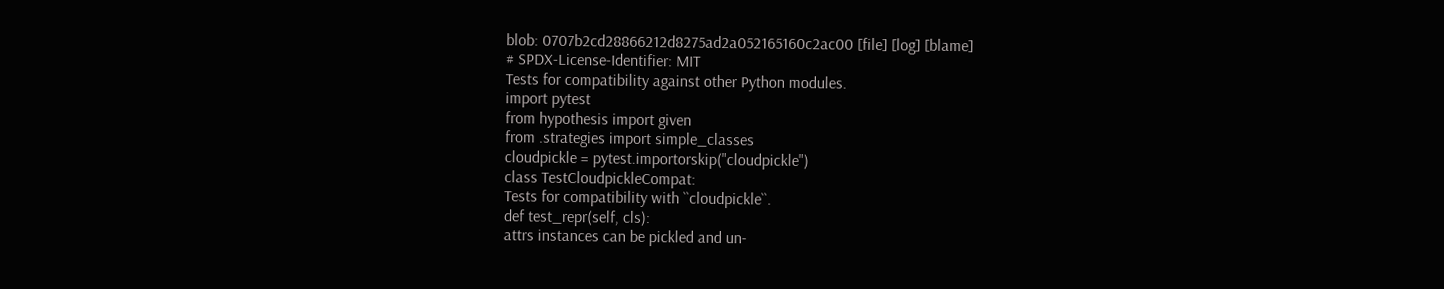blob: 0707b2cd28866212d8275ad2a052165160c2ac00 [file] [log] [blame]
# SPDX-License-Identifier: MIT
Tests for compatibility against other Python modules.
import pytest
from hypothesis import given
from .strategies import simple_classes
cloudpickle = pytest.importorskip("cloudpickle")
class TestCloudpickleCompat:
Tests for compatibility with ``cloudpickle``.
def test_repr(self, cls):
attrs instances can be pickled and un-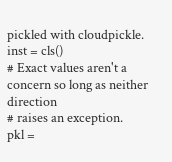pickled with cloudpickle.
inst = cls()
# Exact values aren't a concern so long as neither direction
# raises an exception.
pkl =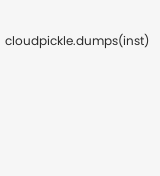cloudpickle.dumps(inst)